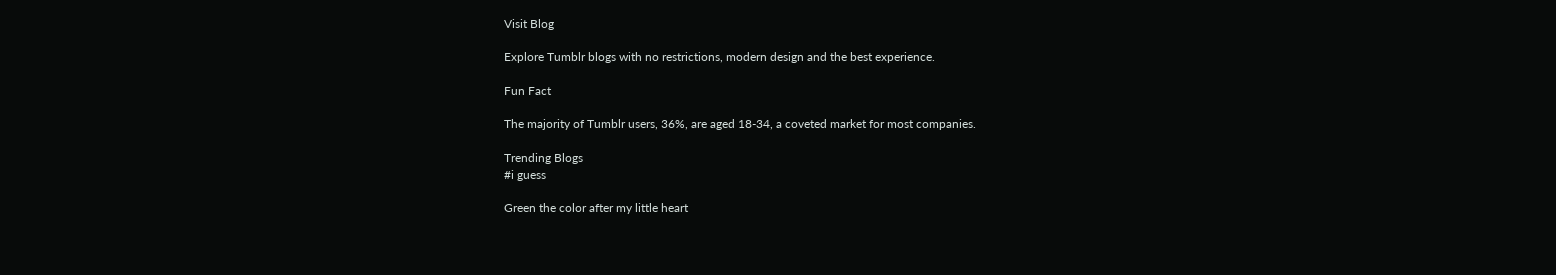Visit Blog

Explore Tumblr blogs with no restrictions, modern design and the best experience.

Fun Fact

The majority of Tumblr users, 36%, are aged 18-34, a coveted market for most companies.

Trending Blogs
#i guess

Green the color after my little heart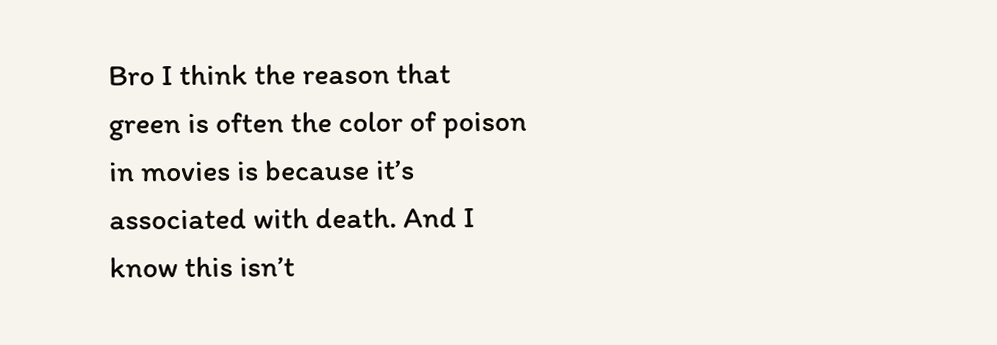Bro I think the reason that green is often the color of poison in movies is because it’s associated with death. And I know this isn’t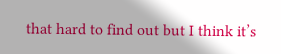that hard to find out but I think it’s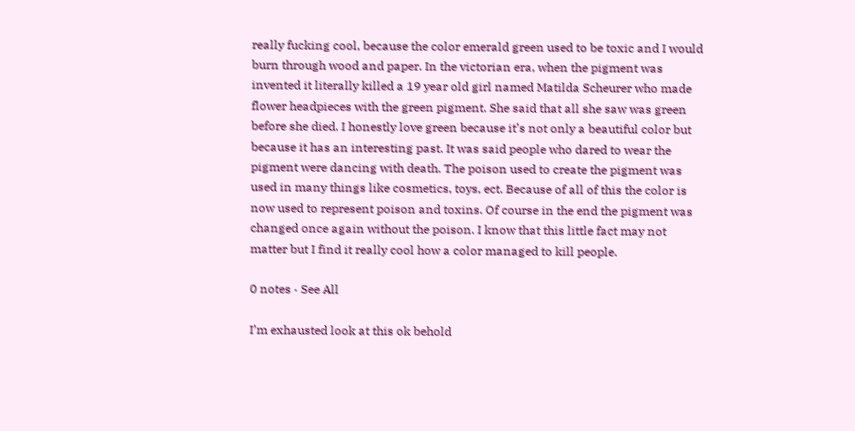really fucking cool, because the color emerald green used to be toxic and I would burn through wood and paper. In the victorian era, when the pigment was invented it literally killed a 19 year old girl named Matilda Scheurer who made flower headpieces with the green pigment. She said that all she saw was green before she died. I honestly love green because it’s not only a beautiful color but because it has an interesting past. It was said people who dared to wear the pigment were dancing with death. The poison used to create the pigment was used in many things like cosmetics, toys, ect. Because of all of this the color is now used to represent poison and toxins. Of course in the end the pigment was changed once again without the poison. I know that this little fact may not matter but I find it really cool how a color managed to kill people.

0 notes · See All

I’m exhausted look at this ok behold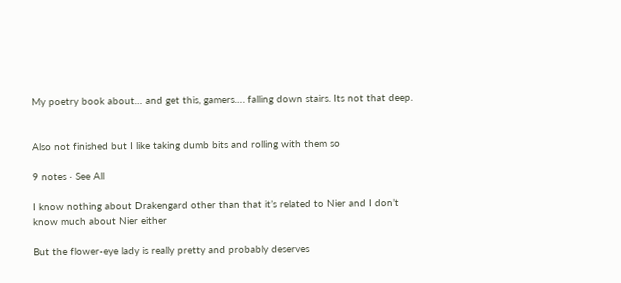My poetry book about… and get this, gamers…. falling down stairs. Its not that deep.


Also not finished but I like taking dumb bits and rolling with them so

9 notes · See All

I know nothing about Drakengard other than that it’s related to Nier and I don’t know much about Nier either

But the flower-eye lady is really pretty and probably deserves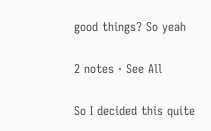good things? So yeah

2 notes · See All

So I decided this quite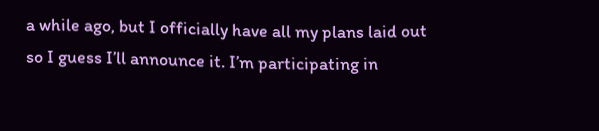a while ago, but I officially have all my plans laid out so I guess I’ll announce it. I’m participating in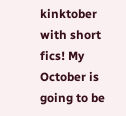kinktober with short fics! My October is going to be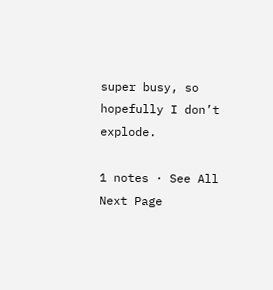super busy, so hopefully I don’t explode.

1 notes · See All
Next Page